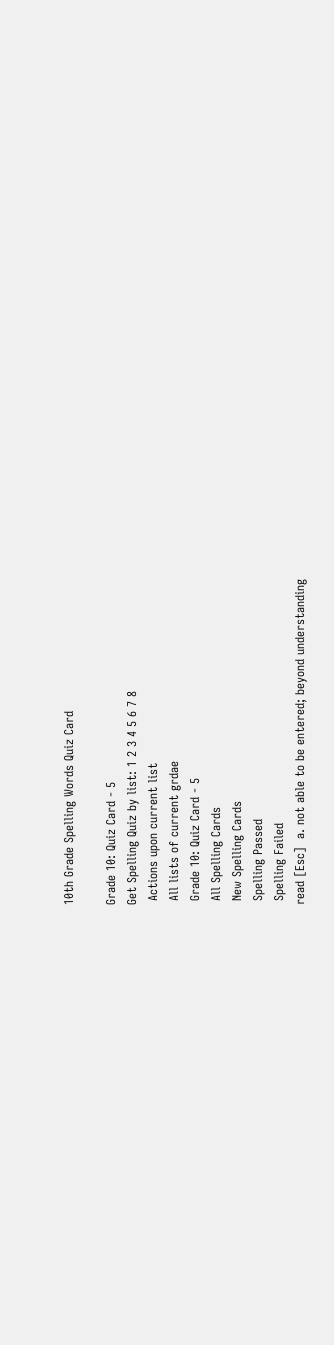10th Grade Spelling Words Quiz Card

Grade 10: Quiz Card - 5
Get Spelling Quiz by list: 1 2 3 4 5 6 7 8
 Actions upon current list
 All lists of current grdae
 Grade 10: Quiz Card - 5
 All Spelling Cards
 New Spelling Cards
 Spelling Passed
 Spelling Failed
read [Esc]  a. not able to be entered; beyond understanding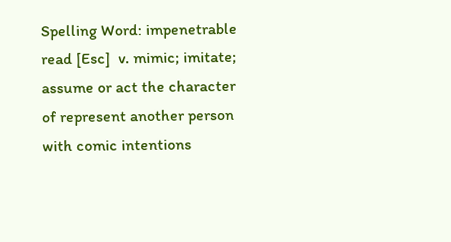Spelling Word: impenetrable
read [Esc]  v. mimic; imitate; assume or act the character of represent another person with comic intentions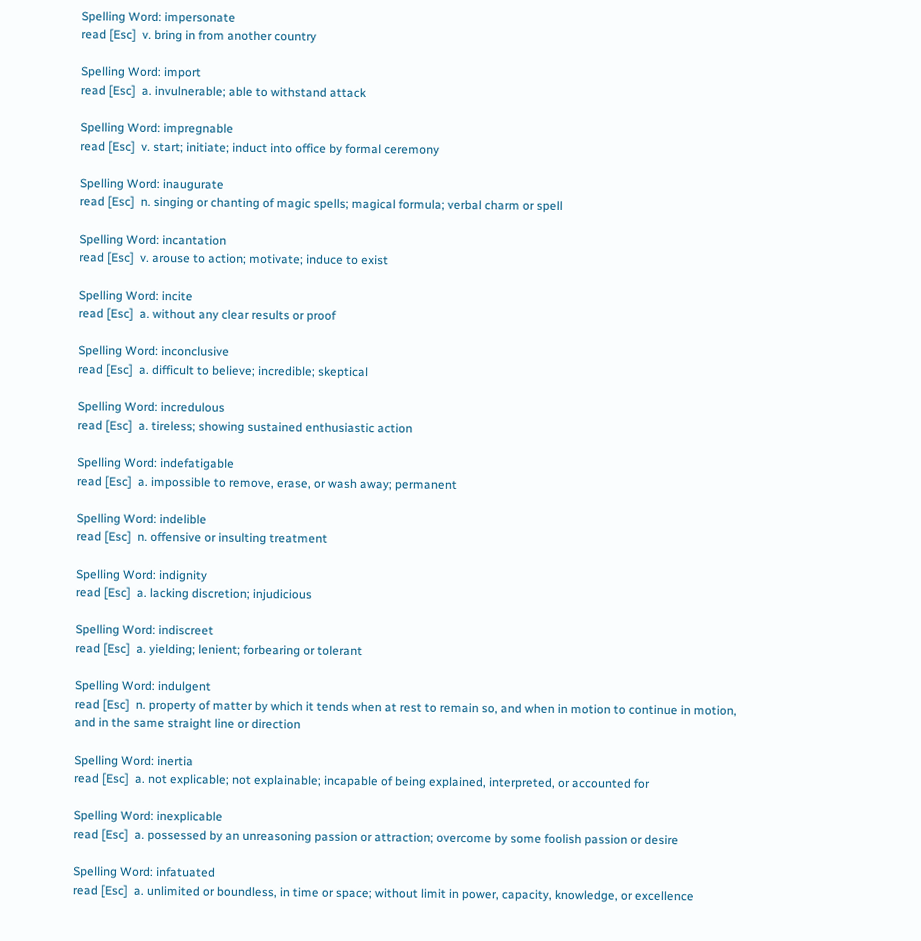Spelling Word: impersonate
read [Esc]  v. bring in from another country

Spelling Word: import
read [Esc]  a. invulnerable; able to withstand attack

Spelling Word: impregnable
read [Esc]  v. start; initiate; induct into office by formal ceremony

Spelling Word: inaugurate
read [Esc]  n. singing or chanting of magic spells; magical formula; verbal charm or spell

Spelling Word: incantation
read [Esc]  v. arouse to action; motivate; induce to exist

Spelling Word: incite
read [Esc]  a. without any clear results or proof

Spelling Word: inconclusive
read [Esc]  a. difficult to believe; incredible; skeptical

Spelling Word: incredulous
read [Esc]  a. tireless; showing sustained enthusiastic action

Spelling Word: indefatigable
read [Esc]  a. impossible to remove, erase, or wash away; permanent

Spelling Word: indelible
read [Esc]  n. offensive or insulting treatment

Spelling Word: indignity
read [Esc]  a. lacking discretion; injudicious

Spelling Word: indiscreet
read [Esc]  a. yielding; lenient; forbearing or tolerant

Spelling Word: indulgent
read [Esc]  n. property of matter by which it tends when at rest to remain so, and when in motion to continue in motion, and in the same straight line or direction

Spelling Word: inertia
read [Esc]  a. not explicable; not explainable; incapable of being explained, interpreted, or accounted for

Spelling Word: inexplicable
read [Esc]  a. possessed by an unreasoning passion or attraction; overcome by some foolish passion or desire

Spelling Word: infatuated
read [Esc]  a. unlimited or boundless, in time or space; without limit in power, capacity, knowledge, or excellence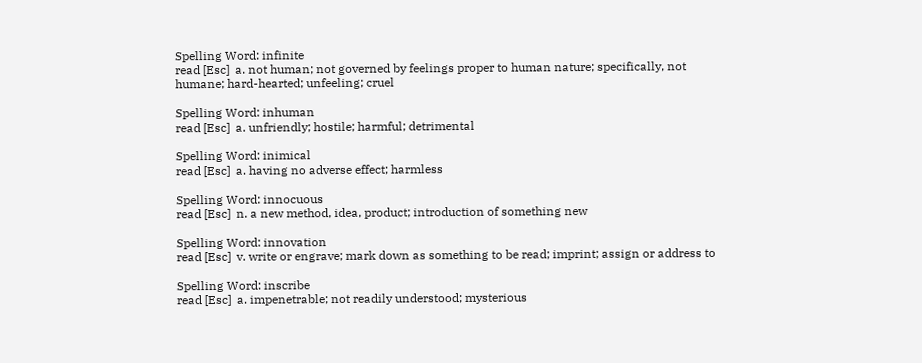Spelling Word: infinite
read [Esc]  a. not human; not governed by feelings proper to human nature; specifically, not humane; hard-hearted; unfeeling; cruel

Spelling Word: inhuman
read [Esc]  a. unfriendly; hostile; harmful; detrimental

Spelling Word: inimical
read [Esc]  a. having no adverse effect; harmless

Spelling Word: innocuous
read [Esc]  n. a new method, idea, product; introduction of something new

Spelling Word: innovation
read [Esc]  v. write or engrave; mark down as something to be read; imprint; assign or address to

Spelling Word: inscribe
read [Esc]  a. impenetrable; not readily understood; mysterious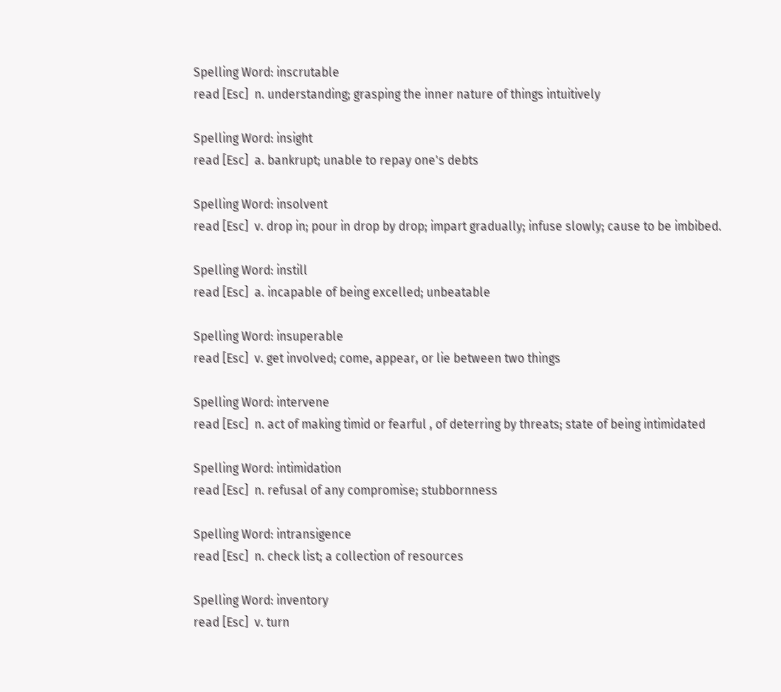Spelling Word: inscrutable
read [Esc]  n. understanding; grasping the inner nature of things intuitively

Spelling Word: insight
read [Esc]  a. bankrupt; unable to repay one's debts

Spelling Word: insolvent
read [Esc]  v. drop in; pour in drop by drop; impart gradually; infuse slowly; cause to be imbibed.

Spelling Word: instill
read [Esc]  a. incapable of being excelled; unbeatable

Spelling Word: insuperable
read [Esc]  v. get involved; come, appear, or lie between two things

Spelling Word: intervene
read [Esc]  n. act of making timid or fearful , of deterring by threats; state of being intimidated

Spelling Word: intimidation
read [Esc]  n. refusal of any compromise; stubbornness

Spelling Word: intransigence
read [Esc]  n. check list; a collection of resources

Spelling Word: inventory
read [Esc]  v. turn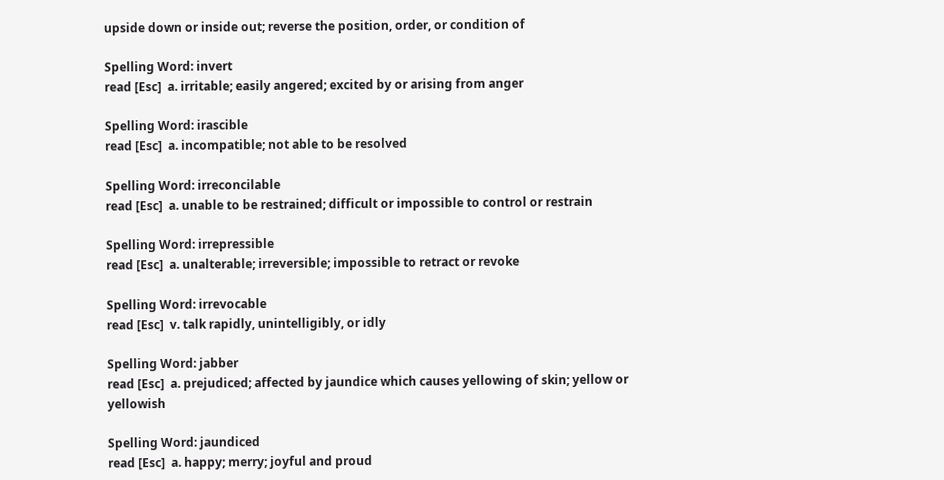upside down or inside out; reverse the position, order, or condition of

Spelling Word: invert
read [Esc]  a. irritable; easily angered; excited by or arising from anger

Spelling Word: irascible
read [Esc]  a. incompatible; not able to be resolved

Spelling Word: irreconcilable
read [Esc]  a. unable to be restrained; difficult or impossible to control or restrain

Spelling Word: irrepressible
read [Esc]  a. unalterable; irreversible; impossible to retract or revoke

Spelling Word: irrevocable
read [Esc]  v. talk rapidly, unintelligibly, or idly

Spelling Word: jabber
read [Esc]  a. prejudiced; affected by jaundice which causes yellowing of skin; yellow or yellowish

Spelling Word: jaundiced
read [Esc]  a. happy; merry; joyful and proud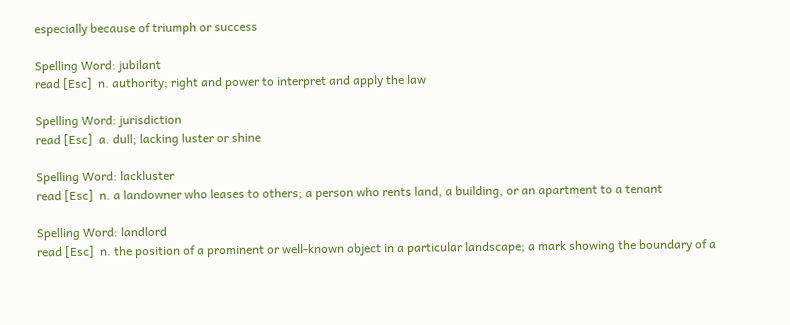especially because of triumph or success

Spelling Word: jubilant
read [Esc]  n. authority; right and power to interpret and apply the law

Spelling Word: jurisdiction
read [Esc]  a. dull; lacking luster or shine

Spelling Word: lackluster
read [Esc]  n. a landowner who leases to others; a person who rents land, a building, or an apartment to a tenant

Spelling Word: landlord
read [Esc]  n. the position of a prominent or well-known object in a particular landscape; a mark showing the boundary of a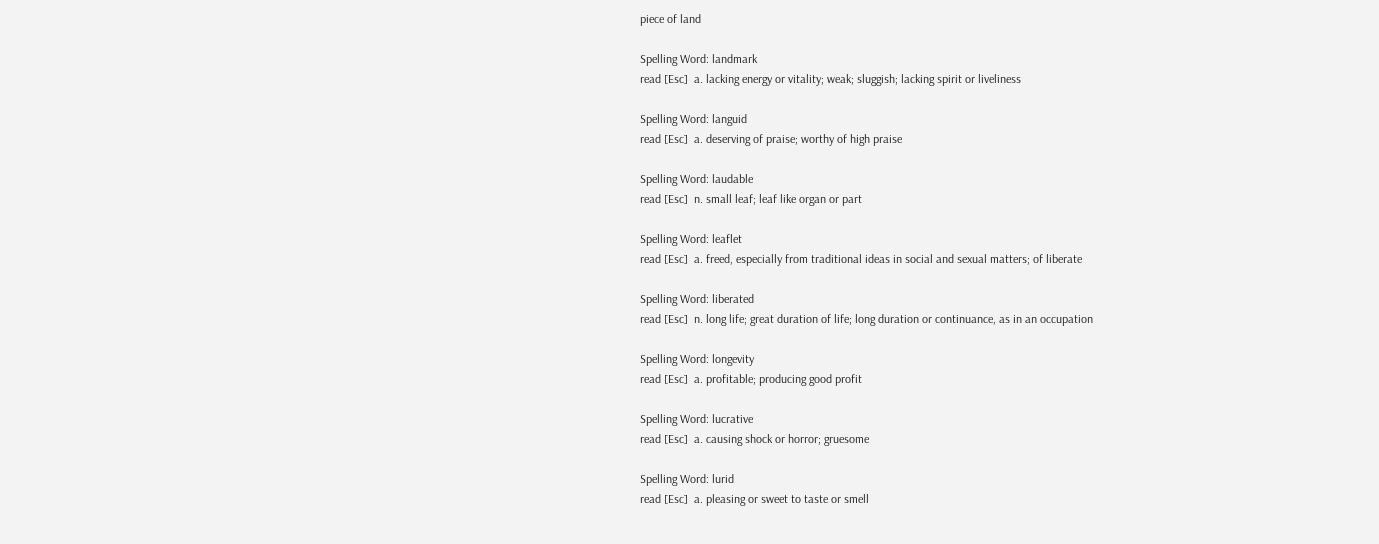piece of land

Spelling Word: landmark
read [Esc]  a. lacking energy or vitality; weak; sluggish; lacking spirit or liveliness

Spelling Word: languid
read [Esc]  a. deserving of praise; worthy of high praise

Spelling Word: laudable
read [Esc]  n. small leaf; leaf like organ or part

Spelling Word: leaflet
read [Esc]  a. freed, especially from traditional ideas in social and sexual matters; of liberate

Spelling Word: liberated
read [Esc]  n. long life; great duration of life; long duration or continuance, as in an occupation

Spelling Word: longevity
read [Esc]  a. profitable; producing good profit

Spelling Word: lucrative
read [Esc]  a. causing shock or horror; gruesome

Spelling Word: lurid
read [Esc]  a. pleasing or sweet to taste or smell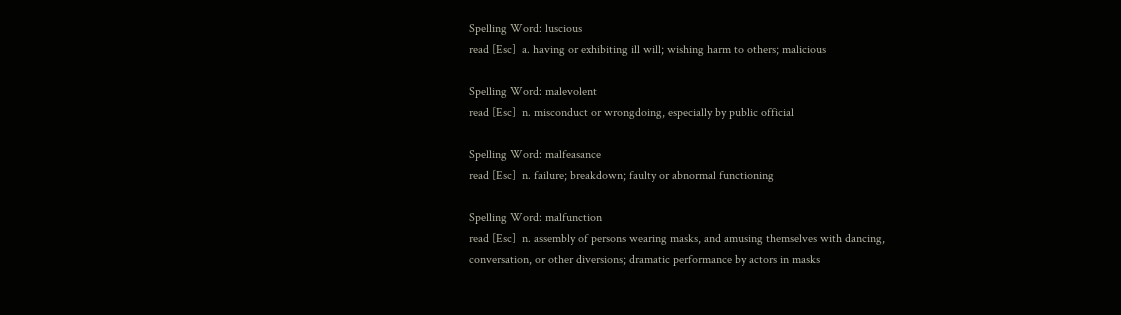Spelling Word: luscious
read [Esc]  a. having or exhibiting ill will; wishing harm to others; malicious

Spelling Word: malevolent
read [Esc]  n. misconduct or wrongdoing, especially by public official

Spelling Word: malfeasance
read [Esc]  n. failure; breakdown; faulty or abnormal functioning

Spelling Word: malfunction
read [Esc]  n. assembly of persons wearing masks, and amusing themselves with dancing, conversation, or other diversions; dramatic performance by actors in masks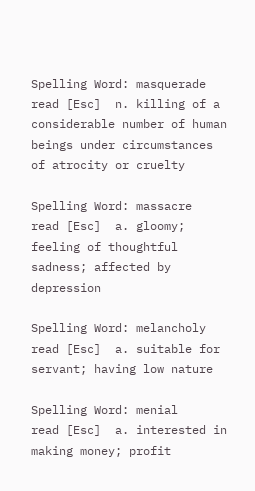Spelling Word: masquerade
read [Esc]  n. killing of a considerable number of human beings under circumstances of atrocity or cruelty

Spelling Word: massacre
read [Esc]  a. gloomy; feeling of thoughtful sadness; affected by depression

Spelling Word: melancholy
read [Esc]  a. suitable for servant; having low nature

Spelling Word: menial
read [Esc]  a. interested in making money; profit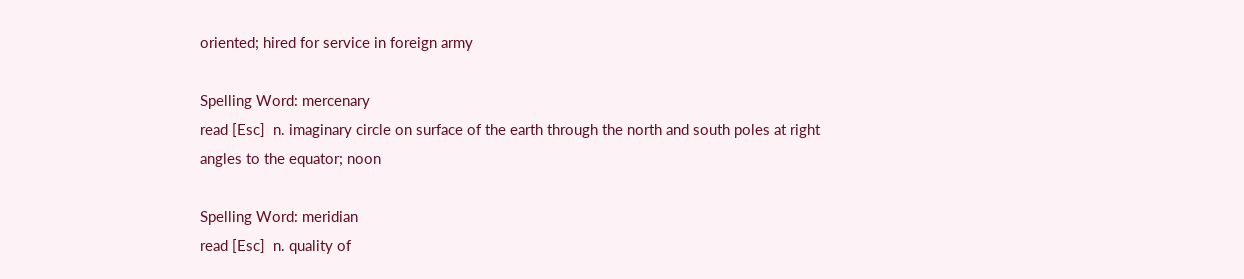oriented; hired for service in foreign army

Spelling Word: mercenary
read [Esc]  n. imaginary circle on surface of the earth through the north and south poles at right angles to the equator; noon

Spelling Word: meridian
read [Esc]  n. quality of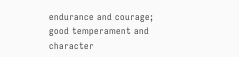endurance and courage; good temperament and character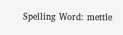Spelling Word: mettle